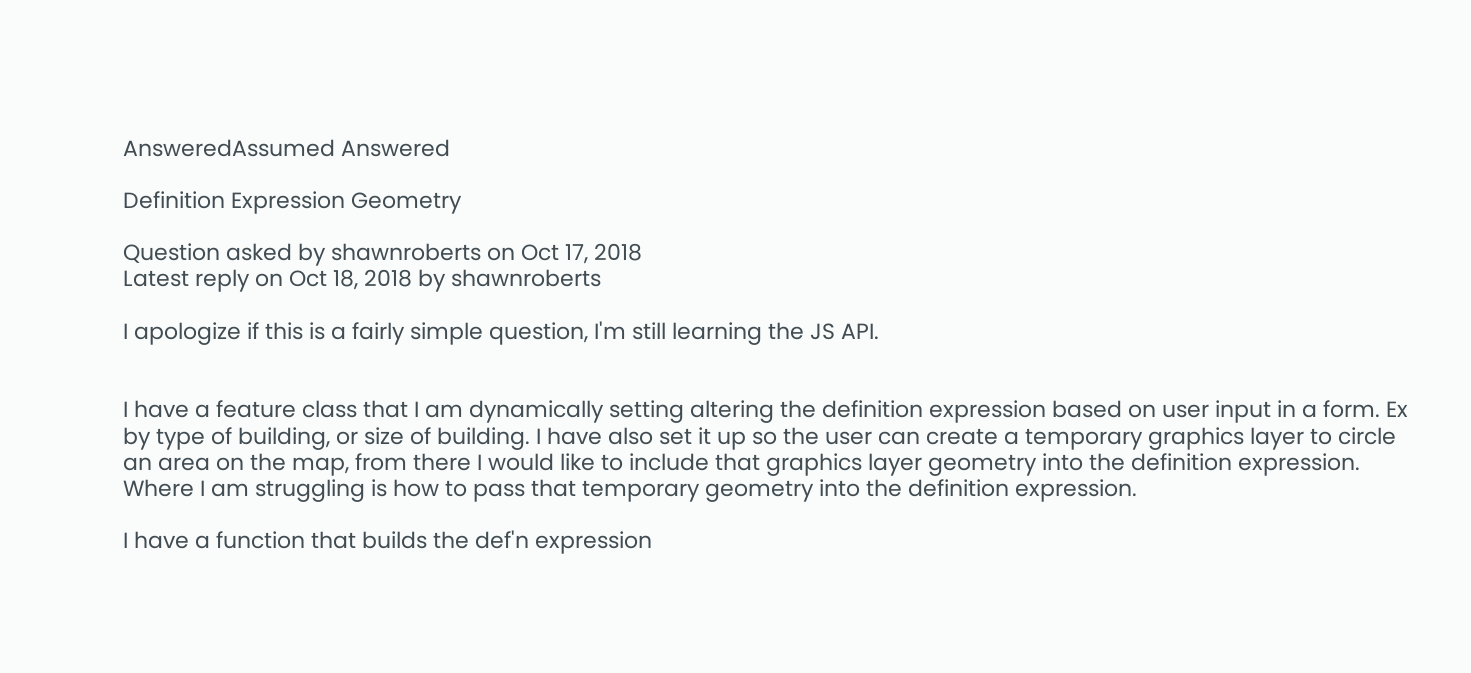AnsweredAssumed Answered

Definition Expression Geometry

Question asked by shawnroberts on Oct 17, 2018
Latest reply on Oct 18, 2018 by shawnroberts

I apologize if this is a fairly simple question, I'm still learning the JS API.


I have a feature class that I am dynamically setting altering the definition expression based on user input in a form. Ex by type of building, or size of building. I have also set it up so the user can create a temporary graphics layer to circle an area on the map, from there I would like to include that graphics layer geometry into the definition expression. Where I am struggling is how to pass that temporary geometry into the definition expression.

I have a function that builds the def'n expression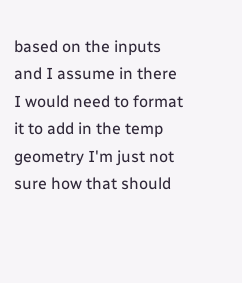based on the inputs and I assume in there I would need to format it to add in the temp geometry I'm just not sure how that should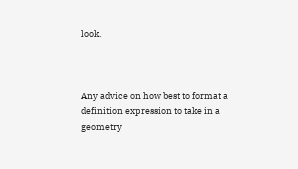look.



Any advice on how best to format a definition expression to take in a geometry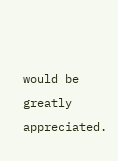would be greatly appreciated.